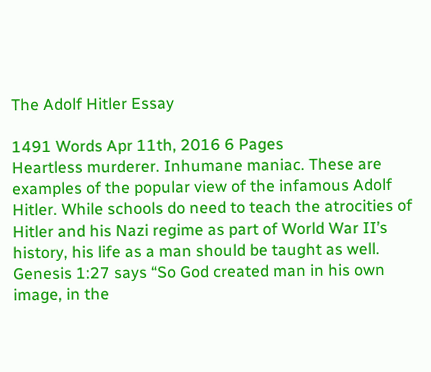The Adolf Hitler Essay

1491 Words Apr 11th, 2016 6 Pages
Heartless murderer. Inhumane maniac. These are examples of the popular view of the infamous Adolf Hitler. While schools do need to teach the atrocities of Hitler and his Nazi regime as part of World War II’s history, his life as a man should be taught as well. Genesis 1:27 says “So God created man in his own image, in the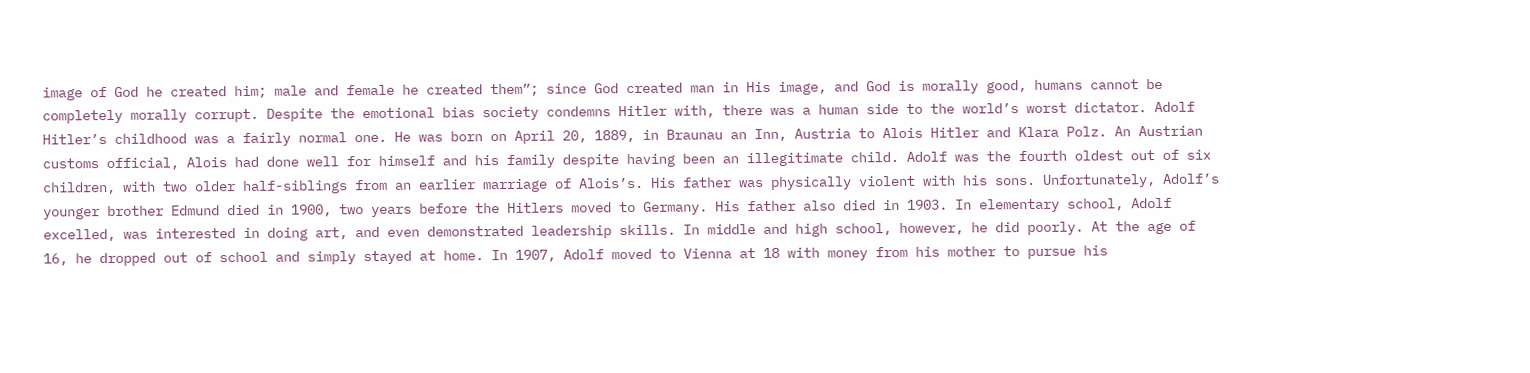image of God he created him; male and female he created them”; since God created man in His image, and God is morally good, humans cannot be completely morally corrupt. Despite the emotional bias society condemns Hitler with, there was a human side to the world’s worst dictator. Adolf Hitler’s childhood was a fairly normal one. He was born on April 20, 1889, in Braunau an Inn, Austria to Alois Hitler and Klara Polz. An Austrian customs official, Alois had done well for himself and his family despite having been an illegitimate child. Adolf was the fourth oldest out of six children, with two older half-siblings from an earlier marriage of Alois’s. His father was physically violent with his sons. Unfortunately, Adolf’s younger brother Edmund died in 1900, two years before the Hitlers moved to Germany. His father also died in 1903. In elementary school, Adolf excelled, was interested in doing art, and even demonstrated leadership skills. In middle and high school, however, he did poorly. At the age of 16, he dropped out of school and simply stayed at home. In 1907, Adolf moved to Vienna at 18 with money from his mother to pursue his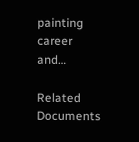painting career and…

Related Documents